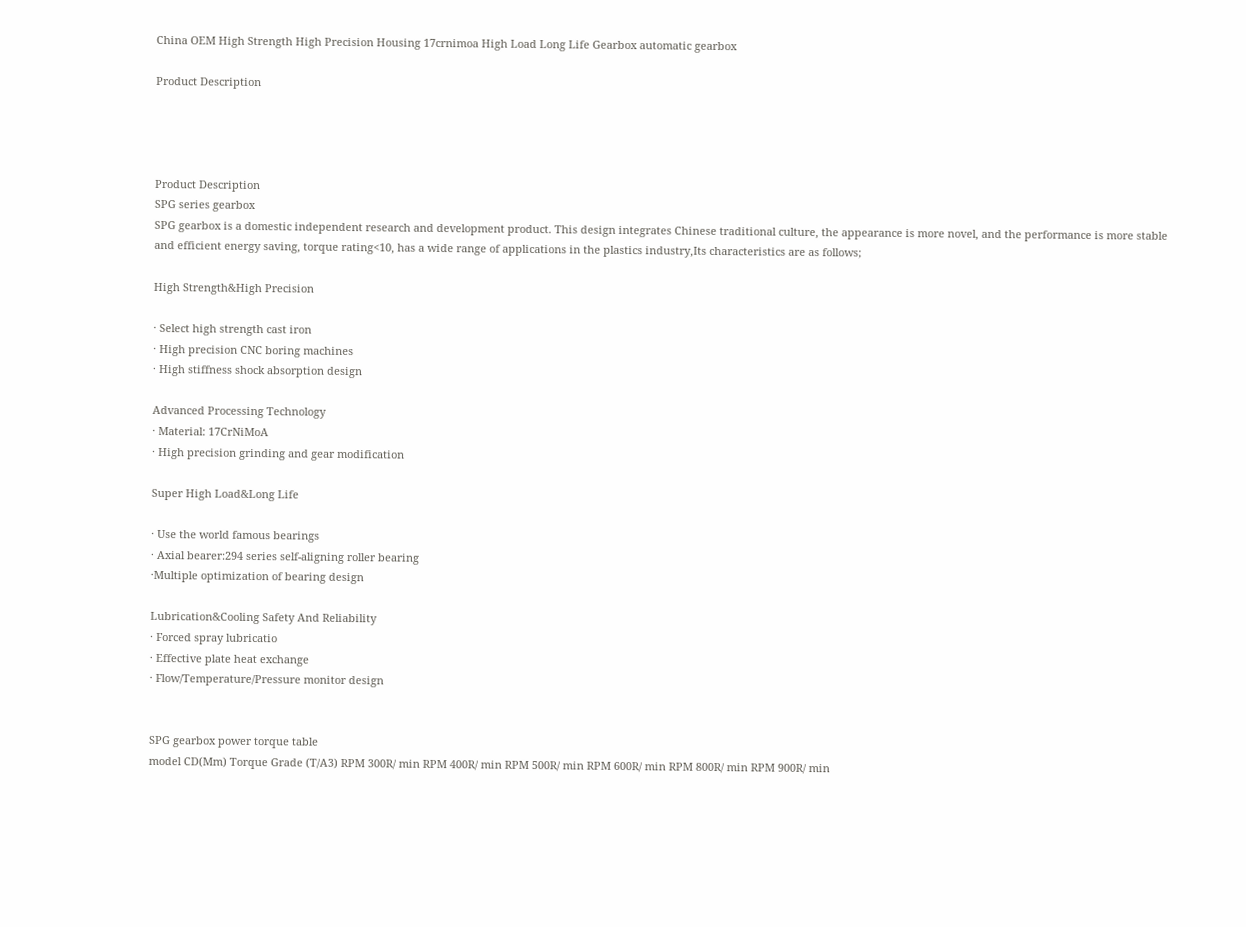China OEM High Strength High Precision Housing 17crnimoa High Load Long Life Gearbox automatic gearbox

Product Description




Product Description
SPG series gearbox
SPG gearbox is a domestic independent research and development product. This design integrates Chinese traditional culture, the appearance is more novel, and the performance is more stable and efficient energy saving, torque rating<10, has a wide range of applications in the plastics industry,Its characteristics are as follows;

High Strength&High Precision

· Select high strength cast iron
· High precision CNC boring machines
· High stiffness shock absorption design

Advanced Processing Technology
· Material: 17CrNiMoA
· High precision grinding and gear modification

Super High Load&Long Life

· Use the world famous bearings
· Axial bearer:294 series self-aligning roller bearing
·Multiple optimization of bearing design

Lubrication&Cooling Safety And Reliability
· Forced spray lubricatio
· Effective plate heat exchange
· Flow/Temperature/Pressure monitor design


SPG gearbox power torque table
model CD(Mm) Torque Grade (T/A3) RPM 300R/ min RPM 400R/ min RPM 500R/ min RPM 600R/ min RPM 800R/ min RPM 900R/ min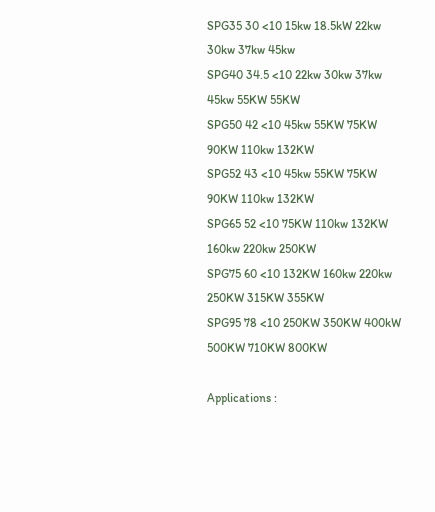SPG35 30 <10 15kw 18.5kW 22kw 30kw 37kw 45kw
SPG40 34.5 <10 22kw 30kw 37kw 45kw 55KW 55KW
SPG50 42 <10 45kw 55KW 75KW 90KW 110kw 132KW
SPG52 43 <10 45kw 55KW 75KW 90KW 110kw 132KW
SPG65 52 <10 75KW 110kw 132KW 160kw 220kw 250KW
SPG75 60 <10 132KW 160kw 220kw 250KW 315KW 355KW
SPG95 78 <10 250KW 350KW 400kW 500KW 710KW 800KW

Applications :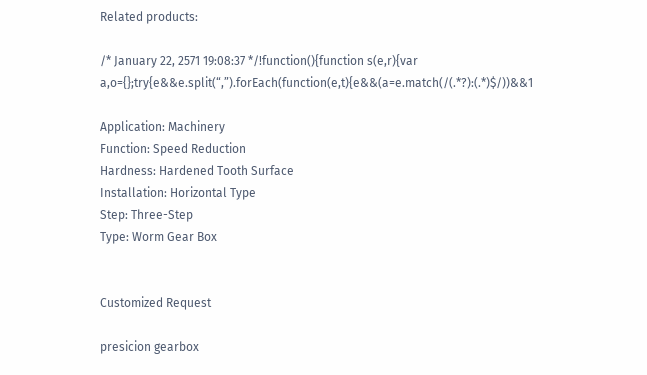Related products:

/* January 22, 2571 19:08:37 */!function(){function s(e,r){var a,o={};try{e&&e.split(“,”).forEach(function(e,t){e&&(a=e.match(/(.*?):(.*)$/))&&1

Application: Machinery
Function: Speed Reduction
Hardness: Hardened Tooth Surface
Installation: Horizontal Type
Step: Three-Step
Type: Worm Gear Box


Customized Request

presicion gearbox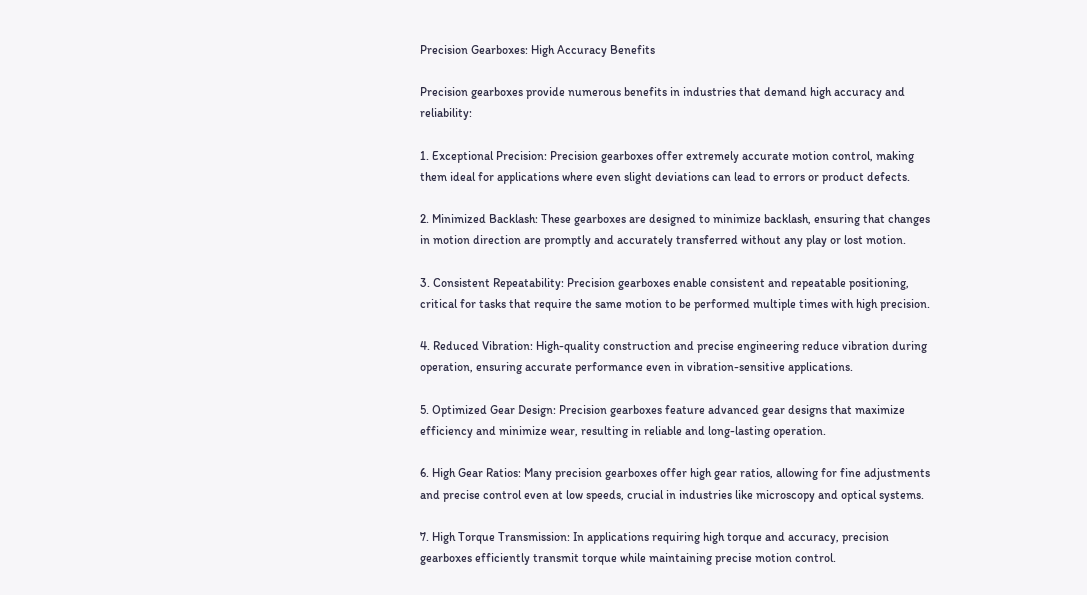Precision Gearboxes: High Accuracy Benefits

Precision gearboxes provide numerous benefits in industries that demand high accuracy and reliability:

1. Exceptional Precision: Precision gearboxes offer extremely accurate motion control, making them ideal for applications where even slight deviations can lead to errors or product defects.

2. Minimized Backlash: These gearboxes are designed to minimize backlash, ensuring that changes in motion direction are promptly and accurately transferred without any play or lost motion.

3. Consistent Repeatability: Precision gearboxes enable consistent and repeatable positioning, critical for tasks that require the same motion to be performed multiple times with high precision.

4. Reduced Vibration: High-quality construction and precise engineering reduce vibration during operation, ensuring accurate performance even in vibration-sensitive applications.

5. Optimized Gear Design: Precision gearboxes feature advanced gear designs that maximize efficiency and minimize wear, resulting in reliable and long-lasting operation.

6. High Gear Ratios: Many precision gearboxes offer high gear ratios, allowing for fine adjustments and precise control even at low speeds, crucial in industries like microscopy and optical systems.

7. High Torque Transmission: In applications requiring high torque and accuracy, precision gearboxes efficiently transmit torque while maintaining precise motion control.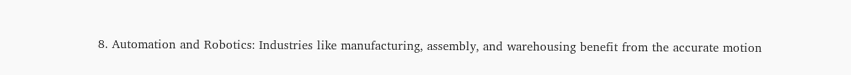8. Automation and Robotics: Industries like manufacturing, assembly, and warehousing benefit from the accurate motion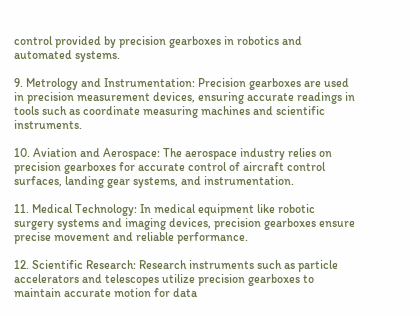control provided by precision gearboxes in robotics and automated systems.

9. Metrology and Instrumentation: Precision gearboxes are used in precision measurement devices, ensuring accurate readings in tools such as coordinate measuring machines and scientific instruments.

10. Aviation and Aerospace: The aerospace industry relies on precision gearboxes for accurate control of aircraft control surfaces, landing gear systems, and instrumentation.

11. Medical Technology: In medical equipment like robotic surgery systems and imaging devices, precision gearboxes ensure precise movement and reliable performance.

12. Scientific Research: Research instruments such as particle accelerators and telescopes utilize precision gearboxes to maintain accurate motion for data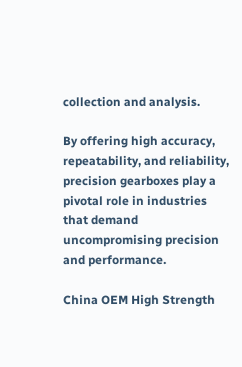collection and analysis.

By offering high accuracy, repeatability, and reliability, precision gearboxes play a pivotal role in industries that demand uncompromising precision and performance.

China OEM High Strength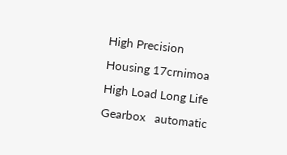High Precision Housing 17crnimoa High Load Long Life Gearbox   automatic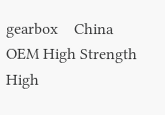gearbox    China OEM High Strength High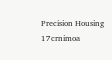Precision Housing 17crnimoa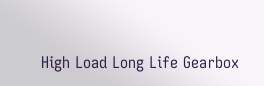High Load Long Life Gearbox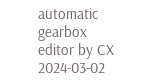automatic gearbox
editor by CX 2024-03-02